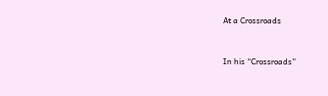At a Crossroads


In his “Crossroads”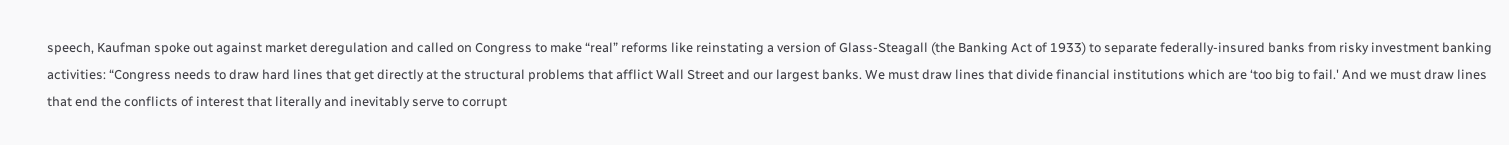speech, Kaufman spoke out against market deregulation and called on Congress to make “real” reforms like reinstating a version of Glass-Steagall (the Banking Act of 1933) to separate federally-insured banks from risky investment banking activities: “Congress needs to draw hard lines that get directly at the structural problems that afflict Wall Street and our largest banks. We must draw lines that divide financial institutions which are ‘too big to fail.' And we must draw lines that end the conflicts of interest that literally and inevitably serve to corrupt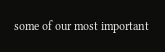some of our most important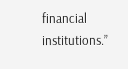financial institutions.”